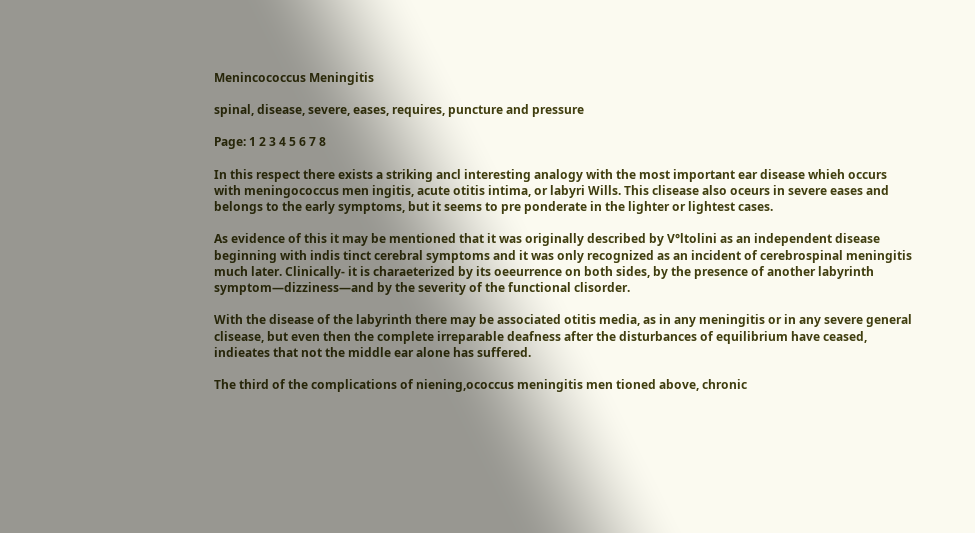Menincococcus Meningitis

spinal, disease, severe, eases, requires, puncture and pressure

Page: 1 2 3 4 5 6 7 8

In this respect there exists a striking ancl interesting analogy with the most important ear disease whieh occurs with meningococcus men ingitis, acute otitis intima, or labyri Wills. This clisease also oceurs in severe eases and belongs to the early symptoms, but it seems to pre ponderate in the lighter or lightest cases.

As evidence of this it may be mentioned that it was originally described by V°ltolini as an independent disease beginning with indis tinct cerebral symptoms and it was only recognized as an incident of cerebrospinal meningitis much later. Clinically- it is charaeterized by its oeeurrence on both sides, by the presence of another labyrinth symptom—dizziness—and by the severity of the functional clisorder.

With the disease of the labyrinth there may be associated otitis media, as in any meningitis or in any severe general clisease, but even then the complete irreparable deafness after the disturbances of equilibrium have ceased, indieates that not the middle ear alone has suffered.

The third of the complications of niening,ococcus meningitis men tioned above, chronic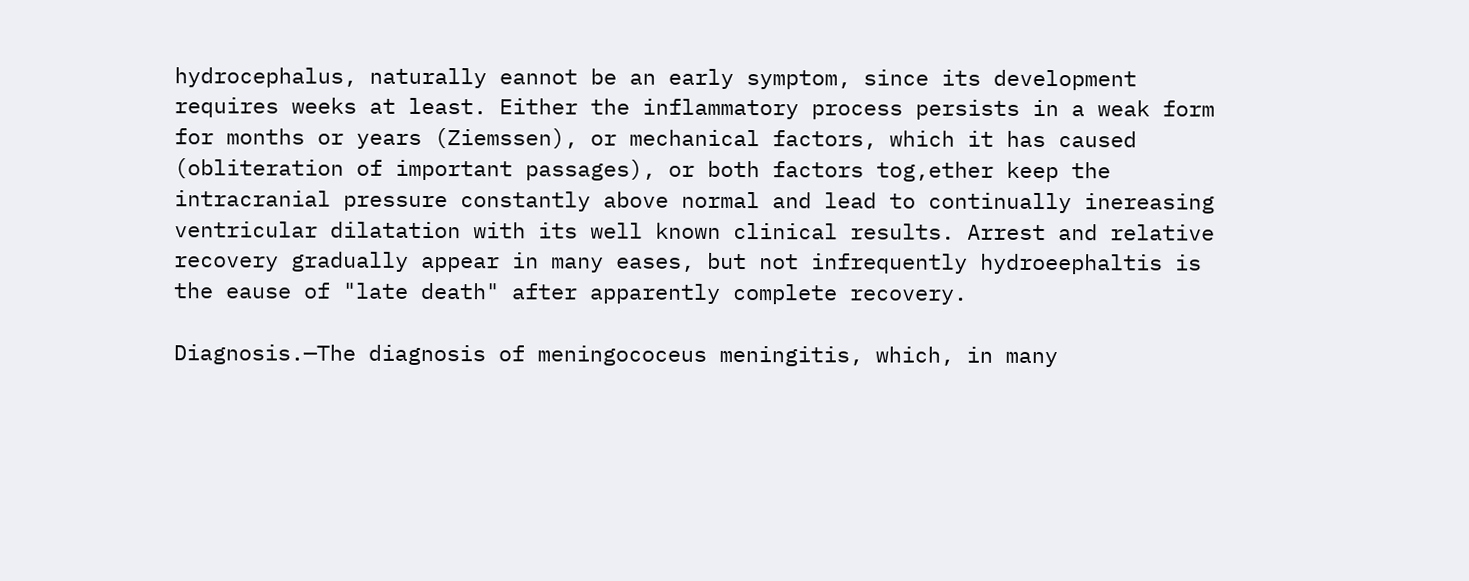hydrocephalus, naturally eannot be an early symptom, since its development requires weeks at least. Either the inflammatory process persists in a weak form for months or years (Ziemssen), or mechanical factors, which it has caused (obliteration of important passages), or both factors tog,ether keep the intracranial pressure constantly above normal and lead to continually inereasing ventricular dilatation with its well known clinical results. Arrest and relative recovery gradually appear in many eases, but not infrequently hydroeephaltis is the eause of "late death" after apparently complete recovery.

Diagnosis.—The diagnosis of meningococeus meningitis, which, in many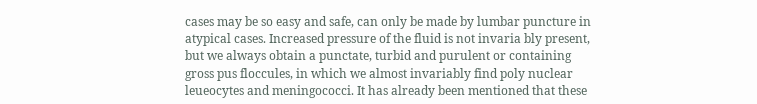cases may be so easy and safe, can only be made by lumbar puncture in atypical cases. Increased pressure of the fluid is not invaria bly present, but we always obtain a punctate, turbid and purulent or containing gross pus floccules, in which we almost invariably find poly nuclear leueocytes and meningococci. It has already been mentioned that these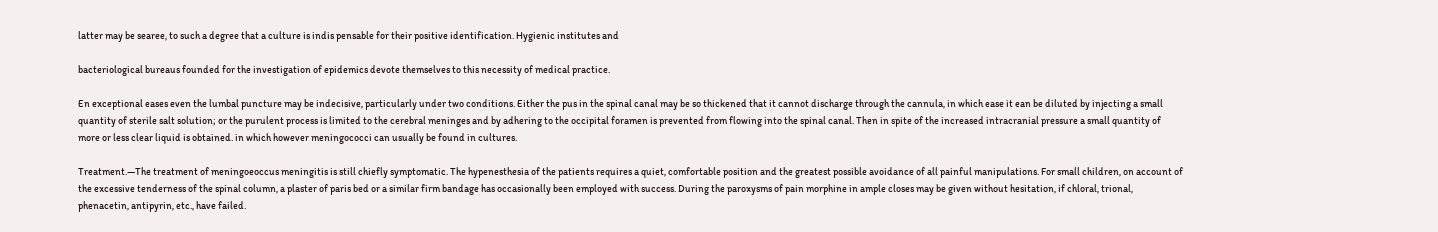latter may be searee, to such a degree that a culture is indis pensable for their positive identification. Hygienic institutes and

bacteriological bureaus founded for the investigation of epidemics devote themselves to this necessity of medical practice.

En exceptional eases even the lumbal puncture may be indecisive, particularly under two conditions. Either the pus in the spinal canal may be so thickened that it cannot discharge through the cannula, in which ease it ean be diluted by injecting a small quantity of sterile salt solution; or the purulent process is limited to the cerebral meninges and by adhering to the occipital foramen is prevented from flowing into the spinal canal. Then in spite of the increased intracranial pressure a small quantity of more or less clear liquid is obtained. in which however meningococci can usually be found in cultures.

Treatment.—The treatment of meningoeoccus meningitis is still chiefly symptomatic. The hypenesthesia of the patients requires a quiet, comfortable position and the greatest possible avoidance of all painful manipulations. For small children, on account of the excessive tenderness of the spinal column, a plaster of paris bed or a similar firm bandage has occasionally been employed with success. During the paroxysms of pain morphine in ample closes may be given without hesitation, if chloral, trional, phenacetin, antipyrin, etc., have failed.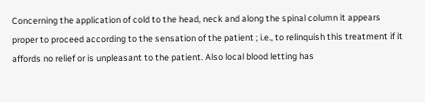Concerning the application of cold to the head, neck and along the spinal column it appears proper to proceed according to the sensation of the patient ; i.e., to relinquish this treatment if it affords no relief or is unpleasant to the patient. Also local blood letting has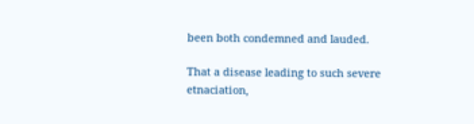been both condemned and lauded.

That a disease leading to such severe etnaciation,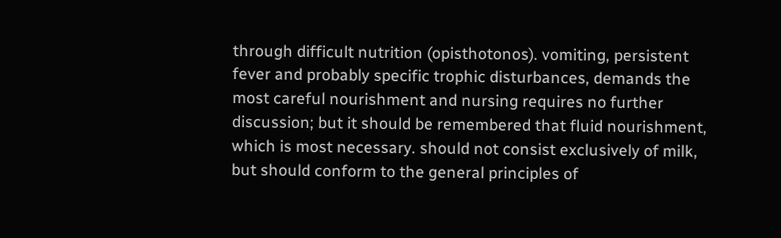through difficult nutrition (opisthotonos). vomiting, persistent fever and probably specific trophic disturbances, demands the most careful nourishment and nursing requires no further discussion; but it should be remembered that fluid nourishment, which is most necessary. should not consist exclusively of milk, but should conform to the general principles of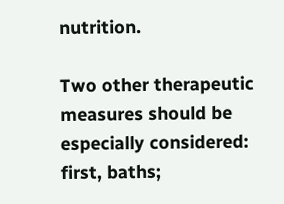nutrition.

Two other therapeutic measures should be especially considered: first, baths;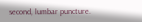second, lumbar puncture.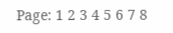Page: 1 2 3 4 5 6 7 8